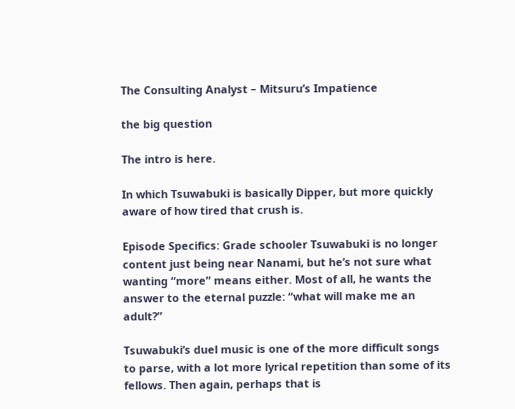The Consulting Analyst – Mitsuru’s Impatience

the big question

The intro is here.

In which Tsuwabuki is basically Dipper, but more quickly aware of how tired that crush is.

Episode Specifics: Grade schooler Tsuwabuki is no longer content just being near Nanami, but he’s not sure what wanting “more” means either. Most of all, he wants the answer to the eternal puzzle: “what will make me an adult?”

Tsuwabuki’s duel music is one of the more difficult songs to parse, with a lot more lyrical repetition than some of its fellows. Then again, perhaps that is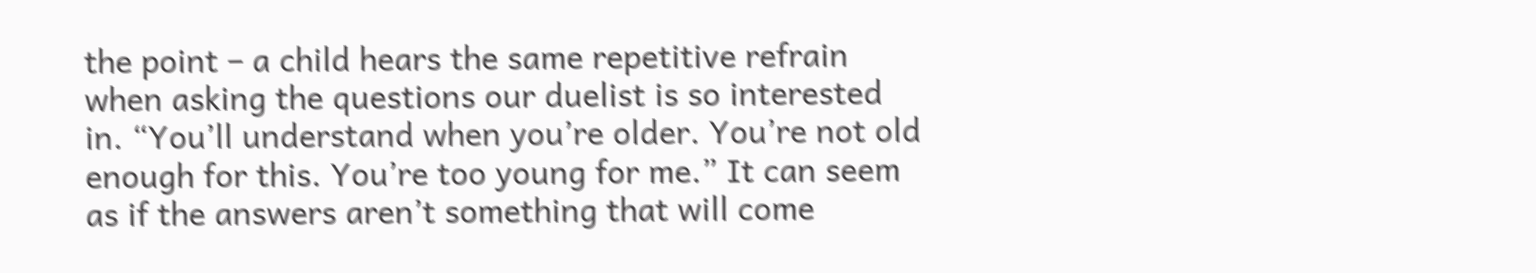the point – a child hears the same repetitive refrain when asking the questions our duelist is so interested in. “You’ll understand when you’re older. You’re not old enough for this. You’re too young for me.” It can seem as if the answers aren’t something that will come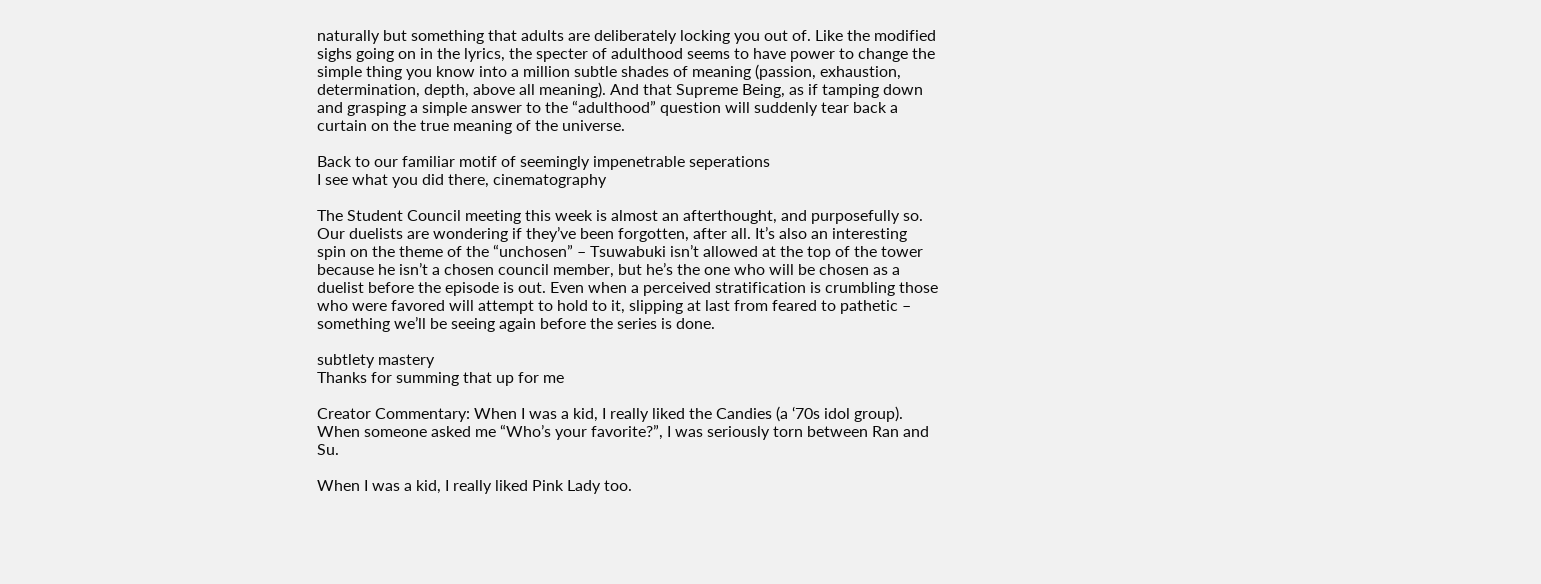naturally but something that adults are deliberately locking you out of. Like the modified sighs going on in the lyrics, the specter of adulthood seems to have power to change the simple thing you know into a million subtle shades of meaning (passion, exhaustion, determination, depth, above all meaning). And that Supreme Being, as if tamping down and grasping a simple answer to the “adulthood” question will suddenly tear back a curtain on the true meaning of the universe.

Back to our familiar motif of seemingly impenetrable seperations
I see what you did there, cinematography

The Student Council meeting this week is almost an afterthought, and purposefully so. Our duelists are wondering if they’ve been forgotten, after all. It’s also an interesting spin on the theme of the “unchosen” – Tsuwabuki isn’t allowed at the top of the tower because he isn’t a chosen council member, but he’s the one who will be chosen as a duelist before the episode is out. Even when a perceived stratification is crumbling those who were favored will attempt to hold to it, slipping at last from feared to pathetic – something we’ll be seeing again before the series is done.

subtlety mastery
Thanks for summing that up for me

Creator Commentary: When I was a kid, I really liked the Candies (a ‘70s idol group). When someone asked me “Who’s your favorite?”, I was seriously torn between Ran and Su.

When I was a kid, I really liked Pink Lady too.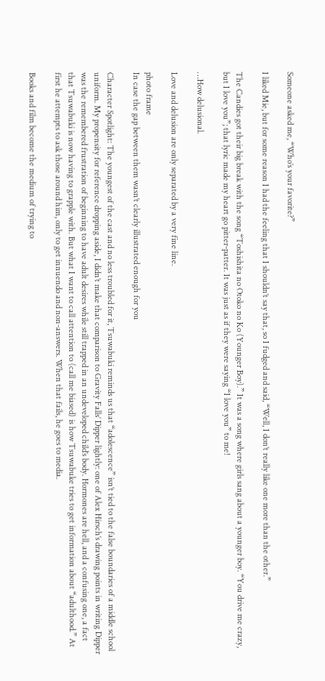Someone asked me, “Who’s your favorite?”

I liked Mie, but for some reason I had the feeling that I shouldn’t say that, so I fudged and said, “Well, I don’t really like one more than the other.”

The Candies got their big break with the song “Toshishita no Otoko no Ko (Younger Boy).” It was a song where girls sang about a younger boy. “You drive me crazy, but I love you”; that lyric made my heart go pitter-patter. It was just as if they were saying “I love you” to me!

…How delusional.

Love and delusion are only separated by a very fine line.

photo frame
In case the gap between them wasn’t clearly illustrated enough for you

Character Spotlight: The youngest of the cast and no less troubled for it, Tsuwabuki reminds us that “adolescence” isn’t tied to the false boundaries of a middle school uniform. My propensity for reference dropping aside, I didn’t make that comparison to Gravity Falls’ Dipper lightly: one of Alex Hirsch’s drawing points in writing Dipper was the remembered frustration of beginning to have adult desires while still trapped in an undeveloped child’s body. Hormones are hell, and a confusing one, a fact that Tsuwabuki is now having to grapple with. But what I want to call attention to (call me biased) is how Tsuwabuke tries to get information about “adulthood.” At first he attempts to ask those around him, only to get innuendo and non-answers. When that fails, he goes to media.

Books and film become the medium of trying to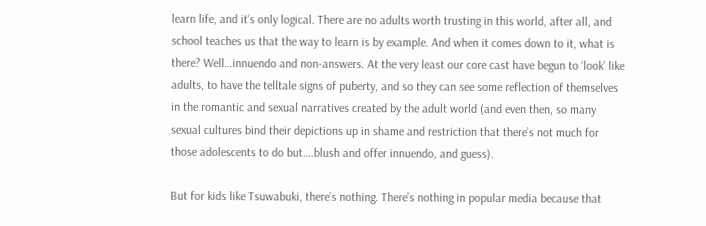learn life, and it’s only logical. There are no adults worth trusting in this world, after all, and school teaches us that the way to learn is by example. And when it comes down to it, what is there? Well…innuendo and non-answers. At the very least our core cast have begun to ‘look’ like adults, to have the telltale signs of puberty, and so they can see some reflection of themselves in the romantic and sexual narratives created by the adult world (and even then, so many sexual cultures bind their depictions up in shame and restriction that there’s not much for those adolescents to do but….blush and offer innuendo, and guess).

But for kids like Tsuwabuki, there’s nothing. There’s nothing in popular media because that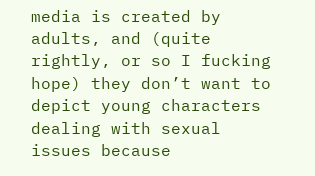media is created by adults, and (quite rightly, or so I fucking hope) they don’t want to depict young characters dealing with sexual issues because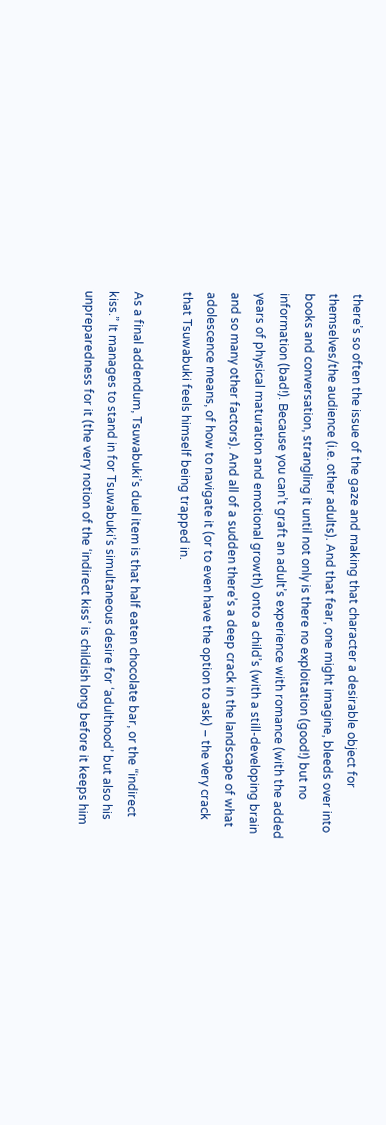there’s so often the issue of the gaze and making that character a desirable object for themselves/the audience (i.e. other adults). And that fear, one might imagine, bleeds over into books and conversation, strangling it until not only is there no exploitation (good!) but no information (bad!). Because you can’t graft an adult’s experience with romance (with the added years of physical maturation and emotional growth) onto a child’s (with a still-developing brain and so many other factors). And all of a sudden there’s a deep crack in the landscape of what adolescence means, of how to navigate it (or to even have the option to ask) – the very crack that Tsuwabuki feels himself being trapped in.

As a final addendum, Tsuwabuki’s duel item is that half eaten chocolate bar, or the “indirect kiss.” It manages to stand in for Tsuwabuki’s simultaneous desire for ‘adulthood’ but also his unpreparedness for it (the very notion of the ‘indirect kiss’ is childish long before it keeps him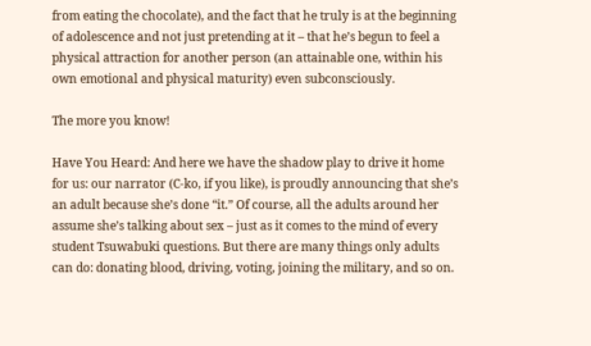from eating the chocolate), and the fact that he truly is at the beginning of adolescence and not just pretending at it – that he’s begun to feel a physical attraction for another person (an attainable one, within his own emotional and physical maturity) even subconsciously.

The more you know!

Have You Heard: And here we have the shadow play to drive it home for us: our narrator (C-ko, if you like), is proudly announcing that she’s an adult because she’s done “it.” Of course, all the adults around her assume she’s talking about sex – just as it comes to the mind of every student Tsuwabuki questions. But there are many things only adults can do: donating blood, driving, voting, joining the military, and so on.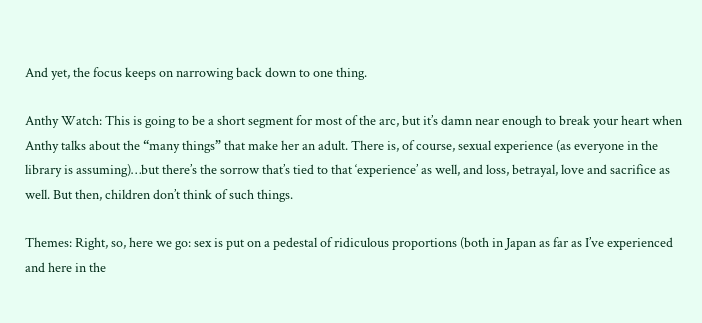And yet, the focus keeps on narrowing back down to one thing.

Anthy Watch: This is going to be a short segment for most of the arc, but it’s damn near enough to break your heart when Anthy talks about the “many things” that make her an adult. There is, of course, sexual experience (as everyone in the library is assuming)…but there’s the sorrow that’s tied to that ‘experience’ as well, and loss, betrayal, love and sacrifice as well. But then, children don’t think of such things.

Themes: Right, so, here we go: sex is put on a pedestal of ridiculous proportions (both in Japan as far as I’ve experienced and here in the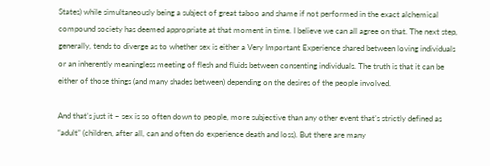States) while simultaneously being a subject of great taboo and shame if not performed in the exact alchemical compound society has deemed appropriate at that moment in time. I believe we can all agree on that. The next step, generally, tends to diverge as to whether sex is either a Very Important Experience shared between loving individuals or an inherently meaningless meeting of flesh and fluids between consenting individuals. The truth is that it can be either of those things (and many shades between) depending on the desires of the people involved.

And that’s just it – sex is so often down to people, more subjective than any other event that’s strictly defined as “adult” (children, after all, can and often do experience death and loss). But there are many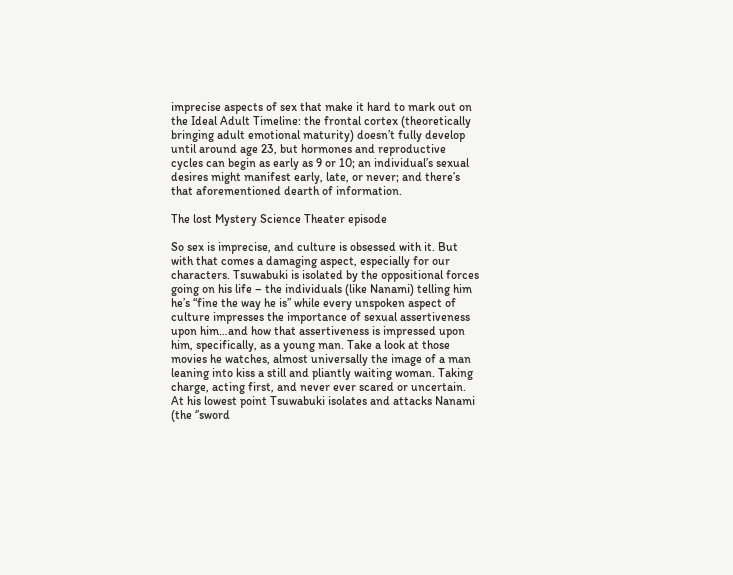imprecise aspects of sex that make it hard to mark out on the Ideal Adult Timeline: the frontal cortex (theoretically bringing adult emotional maturity) doesn’t fully develop until around age 23, but hormones and reproductive cycles can begin as early as 9 or 10; an individual’s sexual desires might manifest early, late, or never; and there’s that aforementioned dearth of information.

The lost Mystery Science Theater episode

So sex is imprecise, and culture is obsessed with it. But with that comes a damaging aspect, especially for our characters. Tsuwabuki is isolated by the oppositional forces going on his life – the individuals (like Nanami) telling him he’s “fine the way he is” while every unspoken aspect of culture impresses the importance of sexual assertiveness upon him…and how that assertiveness is impressed upon him, specifically, as a young man. Take a look at those movies he watches, almost universally the image of a man leaning into kiss a still and pliantly waiting woman. Taking charge, acting first, and never ever scared or uncertain. At his lowest point Tsuwabuki isolates and attacks Nanami (the ‘’sword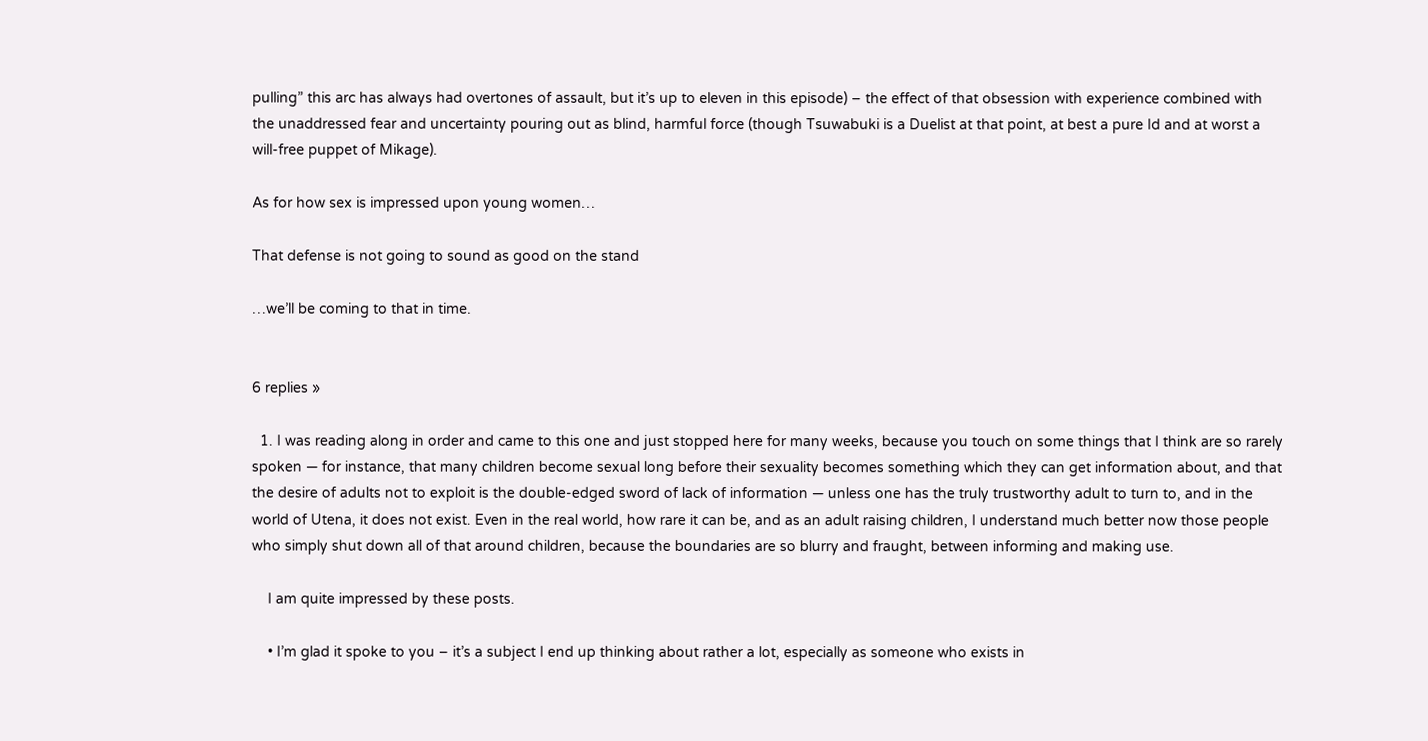pulling” this arc has always had overtones of assault, but it’s up to eleven in this episode) – the effect of that obsession with experience combined with the unaddressed fear and uncertainty pouring out as blind, harmful force (though Tsuwabuki is a Duelist at that point, at best a pure Id and at worst a will-free puppet of Mikage).

As for how sex is impressed upon young women…

That defense is not going to sound as good on the stand

…we’ll be coming to that in time.


6 replies »

  1. I was reading along in order and came to this one and just stopped here for many weeks, because you touch on some things that I think are so rarely spoken — for instance, that many children become sexual long before their sexuality becomes something which they can get information about, and that the desire of adults not to exploit is the double-edged sword of lack of information — unless one has the truly trustworthy adult to turn to, and in the world of Utena, it does not exist. Even in the real world, how rare it can be, and as an adult raising children, I understand much better now those people who simply shut down all of that around children, because the boundaries are so blurry and fraught, between informing and making use.

    I am quite impressed by these posts.

    • I’m glad it spoke to you – it’s a subject I end up thinking about rather a lot, especially as someone who exists in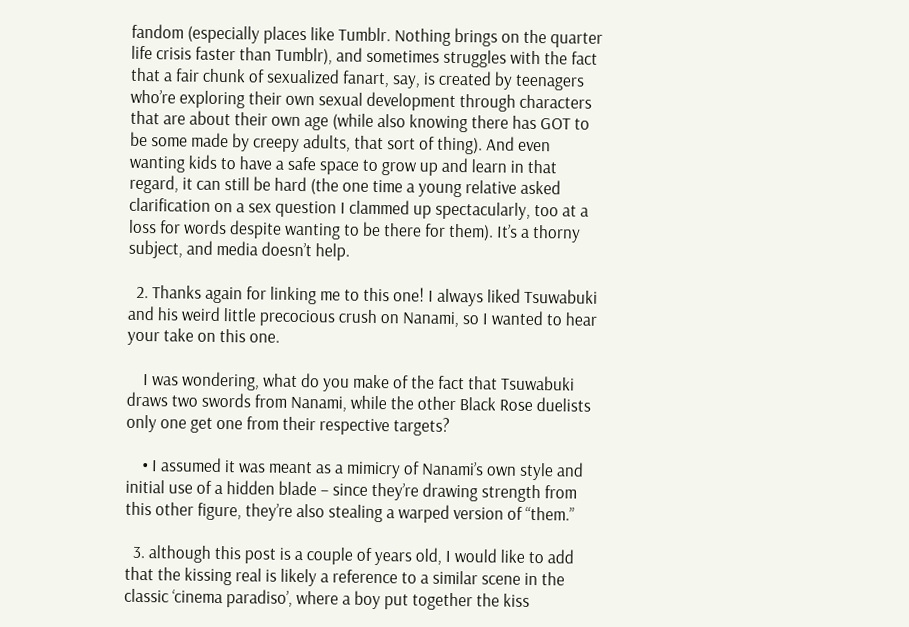fandom (especially places like Tumblr. Nothing brings on the quarter life crisis faster than Tumblr), and sometimes struggles with the fact that a fair chunk of sexualized fanart, say, is created by teenagers who’re exploring their own sexual development through characters that are about their own age (while also knowing there has GOT to be some made by creepy adults, that sort of thing). And even wanting kids to have a safe space to grow up and learn in that regard, it can still be hard (the one time a young relative asked clarification on a sex question I clammed up spectacularly, too at a loss for words despite wanting to be there for them). It’s a thorny subject, and media doesn’t help.

  2. Thanks again for linking me to this one! I always liked Tsuwabuki and his weird little precocious crush on Nanami, so I wanted to hear your take on this one.

    I was wondering, what do you make of the fact that Tsuwabuki draws two swords from Nanami, while the other Black Rose duelists only one get one from their respective targets?

    • I assumed it was meant as a mimicry of Nanami’s own style and initial use of a hidden blade – since they’re drawing strength from this other figure, they’re also stealing a warped version of “them.”

  3. although this post is a couple of years old, I would like to add that the kissing real is likely a reference to a similar scene in the classic ‘cinema paradiso’, where a boy put together the kiss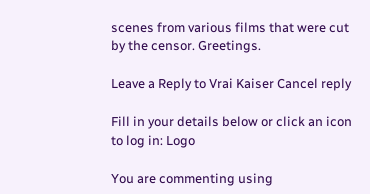scenes from various films that were cut by the censor. Greetings.

Leave a Reply to Vrai Kaiser Cancel reply

Fill in your details below or click an icon to log in: Logo

You are commenting using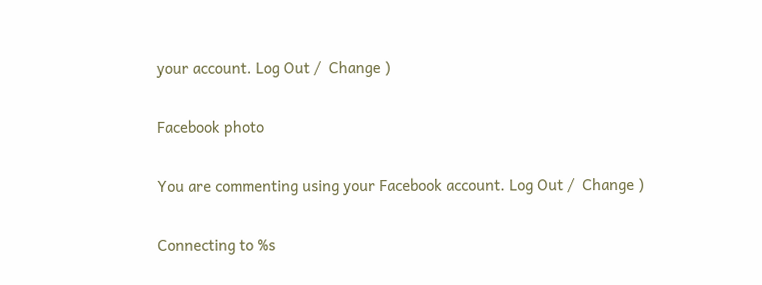your account. Log Out /  Change )

Facebook photo

You are commenting using your Facebook account. Log Out /  Change )

Connecting to %s